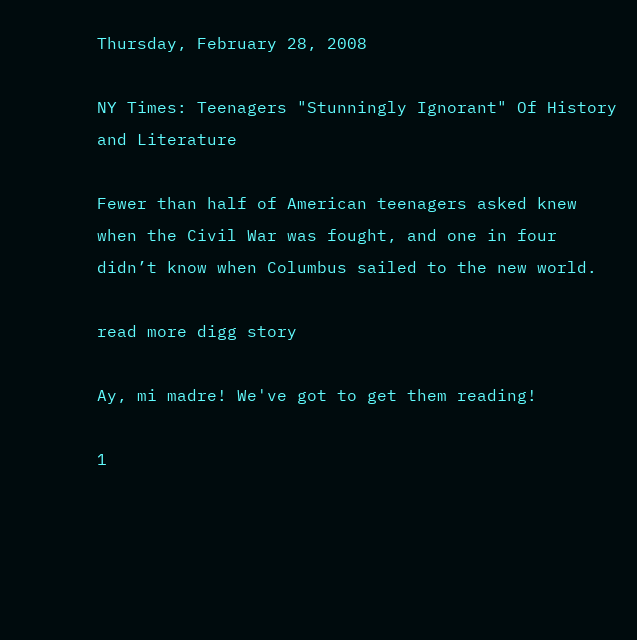Thursday, February 28, 2008

NY Times: Teenagers "Stunningly Ignorant" Of History and Literature

Fewer than half of American teenagers asked knew when the Civil War was fought, and one in four didn’t know when Columbus sailed to the new world.

read more digg story

Ay, mi madre! We've got to get them reading!

1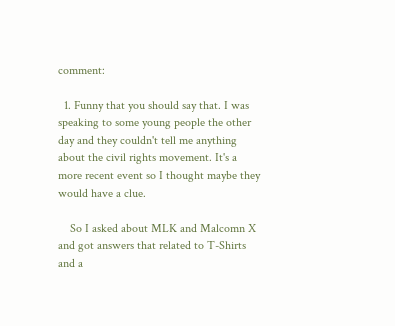comment:

  1. Funny that you should say that. I was speaking to some young people the other day and they couldn't tell me anything about the civil rights movement. It's a more recent event so I thought maybe they would have a clue.

    So I asked about MLK and Malcomn X and got answers that related to T-Shirts and a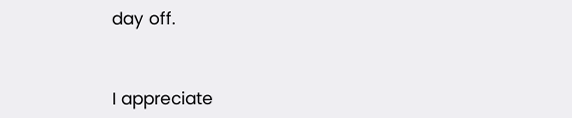day off.


I appreciate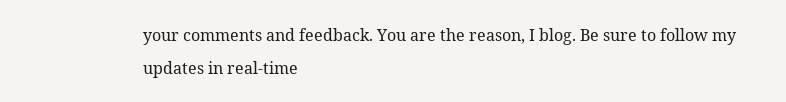your comments and feedback. You are the reason, I blog. Be sure to follow my updates in real-time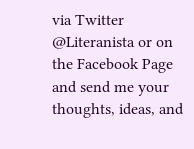via Twitter @Literanista or on the Facebook Page and send me your thoughts, ideas, and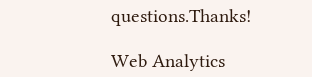questions.Thanks!

Web Analytics